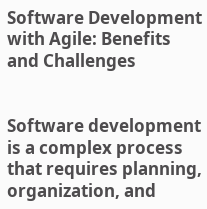Software Development with Agile: Benefits and Challenges


Software development is a complex process that requires planning, organization, and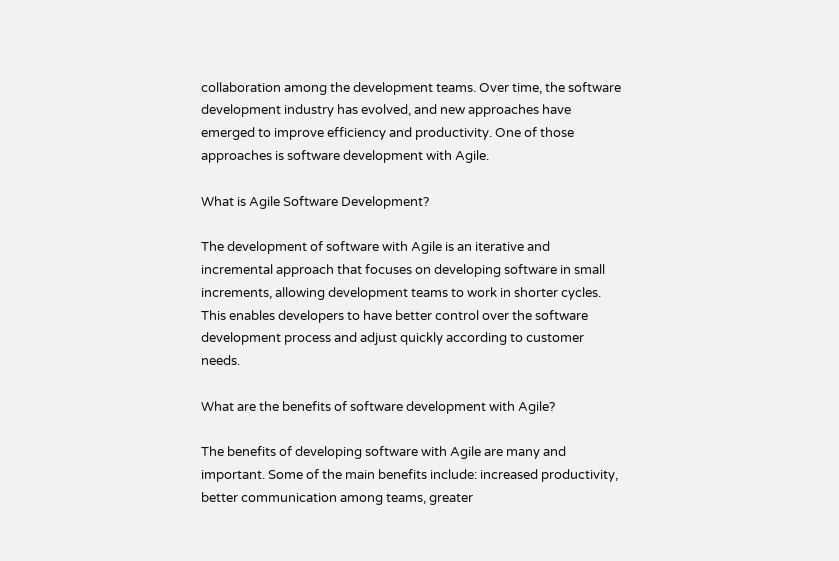collaboration among the development teams. Over time, the software development industry has evolved, and new approaches have emerged to improve efficiency and productivity. One of those approaches is software development with Agile.

What is Agile Software Development?

The development of software with Agile is an iterative and incremental approach that focuses on developing software in small increments, allowing development teams to work in shorter cycles. This enables developers to have better control over the software development process and adjust quickly according to customer needs.

What are the benefits of software development with Agile?

The benefits of developing software with Agile are many and important. Some of the main benefits include: increased productivity, better communication among teams, greater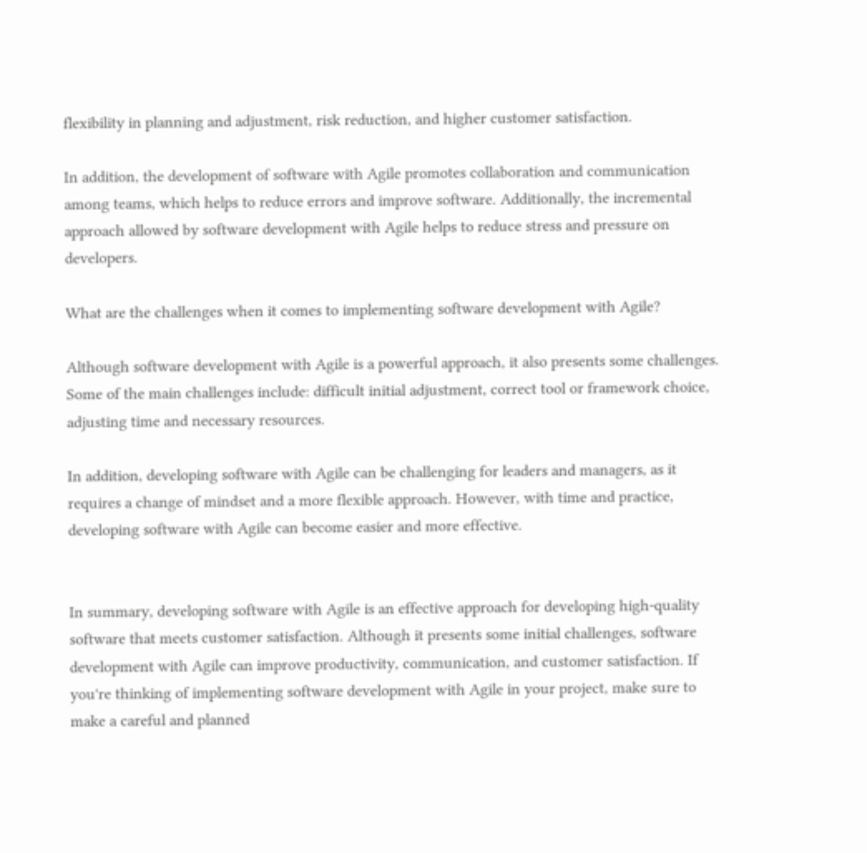flexibility in planning and adjustment, risk reduction, and higher customer satisfaction.

In addition, the development of software with Agile promotes collaboration and communication among teams, which helps to reduce errors and improve software. Additionally, the incremental approach allowed by software development with Agile helps to reduce stress and pressure on developers.

What are the challenges when it comes to implementing software development with Agile?

Although software development with Agile is a powerful approach, it also presents some challenges. Some of the main challenges include: difficult initial adjustment, correct tool or framework choice, adjusting time and necessary resources.

In addition, developing software with Agile can be challenging for leaders and managers, as it requires a change of mindset and a more flexible approach. However, with time and practice, developing software with Agile can become easier and more effective.


In summary, developing software with Agile is an effective approach for developing high-quality software that meets customer satisfaction. Although it presents some initial challenges, software development with Agile can improve productivity, communication, and customer satisfaction. If you're thinking of implementing software development with Agile in your project, make sure to make a careful and planned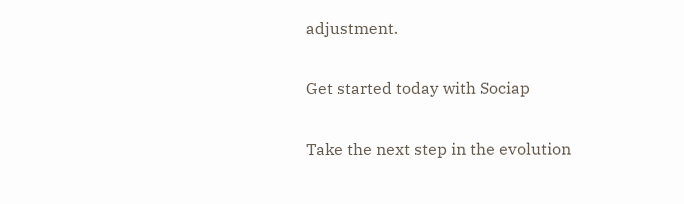adjustment.

Get started today with Sociap

Take the next step in the evolution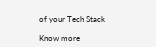of your Tech Stack

Know more